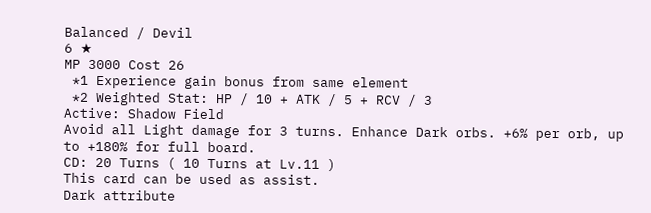Balanced / Devil
6 ★
MP 3000 Cost 26
 *1 Experience gain bonus from same element
 *2 Weighted Stat: HP / 10 + ATK / 5 + RCV / 3
Active: Shadow Field
Avoid all Light damage for 3 turns. Enhance Dark orbs. +6% per orb, up to +180% for full board.
CD: 20 Turns ( 10 Turns at Lv.11 )
This card can be used as assist.
Dark attribute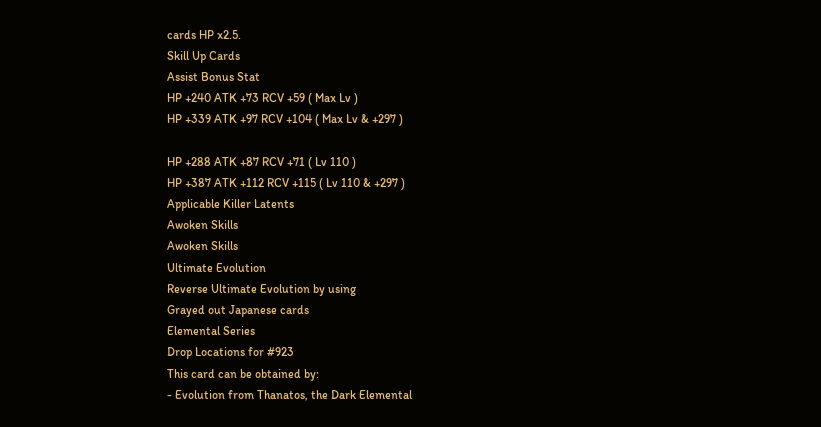cards HP x2.5.
Skill Up Cards
Assist Bonus Stat
HP +240 ATK +73 RCV +59 ( Max Lv )
HP +339 ATK +97 RCV +104 ( Max Lv & +297 )

HP +288 ATK +87 RCV +71 ( Lv 110 )
HP +387 ATK +112 RCV +115 ( Lv 110 & +297 )
Applicable Killer Latents
Awoken Skills
Awoken Skills
Ultimate Evolution
Reverse Ultimate Evolution by using
Grayed out Japanese cards
Elemental Series
Drop Locations for #923
This card can be obtained by:
- Evolution from Thanatos, the Dark Elemental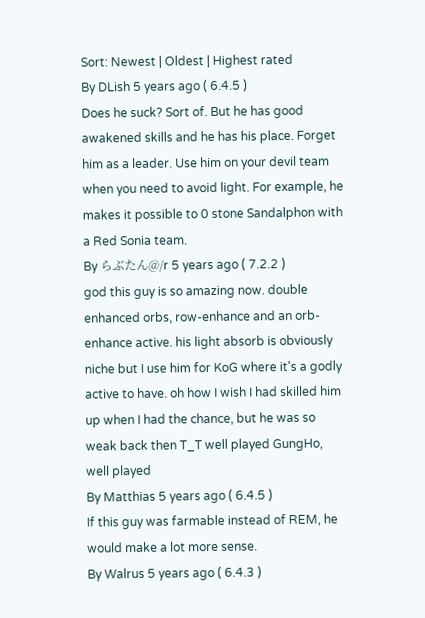Sort: Newest | Oldest | Highest rated
By DLish 5 years ago ( 6.4.5 )
Does he suck? Sort of. But he has good awakened skills and he has his place. Forget him as a leader. Use him on your devil team when you need to avoid light. For example, he makes it possible to 0 stone Sandalphon with a Red Sonia team.
By らぶたん@/r 5 years ago ( 7.2.2 )
god this guy is so amazing now. double enhanced orbs, row-enhance and an orb-enhance active. his light absorb is obviously niche but I use him for KoG where it's a godly active to have. oh how I wish I had skilled him up when I had the chance, but he was so weak back then T_T well played GungHo, well played
By Matthias 5 years ago ( 6.4.5 )
If this guy was farmable instead of REM, he would make a lot more sense.
By Walrus 5 years ago ( 6.4.3 )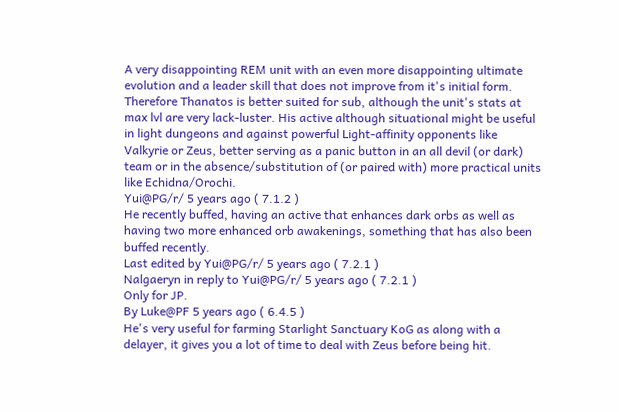A very disappointing REM unit with an even more disappointing ultimate evolution and a leader skill that does not improve from it's initial form. Therefore Thanatos is better suited for sub, although the unit's stats at max lvl are very lack-luster. His active although situational might be useful in light dungeons and against powerful Light-affinity opponents like Valkyrie or Zeus, better serving as a panic button in an all devil (or dark) team or in the absence/substitution of (or paired with) more practical units like Echidna/Orochi.
Yui@PG/r/ 5 years ago ( 7.1.2 )
He recently buffed, having an active that enhances dark orbs as well as having two more enhanced orb awakenings, something that has also been buffed recently.
Last edited by Yui@PG/r/ 5 years ago ( 7.2.1 )
Nalgaeryn in reply to Yui@PG/r/ 5 years ago ( 7.2.1 )
Only for JP.
By Luke@PF 5 years ago ( 6.4.5 )
He's very useful for farming Starlight Sanctuary KoG as along with a delayer, it gives you a lot of time to deal with Zeus before being hit.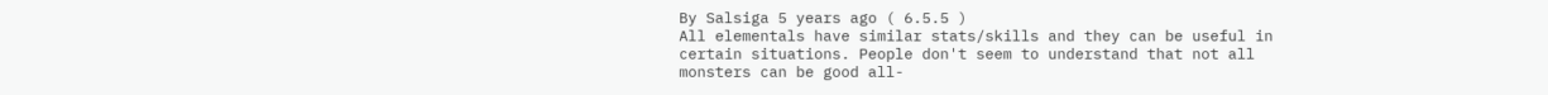By Salsiga 5 years ago ( 6.5.5 )
All elementals have similar stats/skills and they can be useful in certain situations. People don't seem to understand that not all monsters can be good all-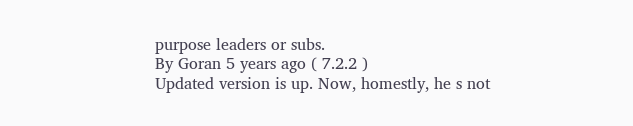purpose leaders or subs.
By Goran 5 years ago ( 7.2.2 )
Updated version is up. Now, homestly, he s not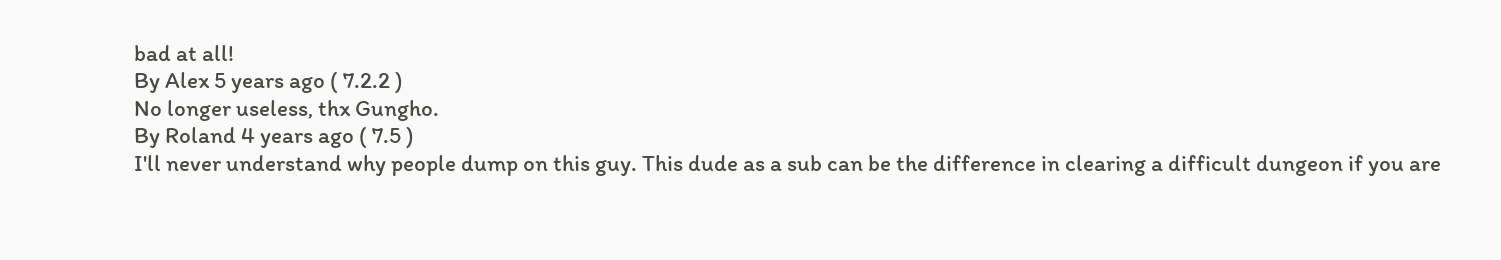bad at all!
By Alex 5 years ago ( 7.2.2 )
No longer useless, thx Gungho.
By Roland 4 years ago ( 7.5 )
I'll never understand why people dump on this guy. This dude as a sub can be the difference in clearing a difficult dungeon if you are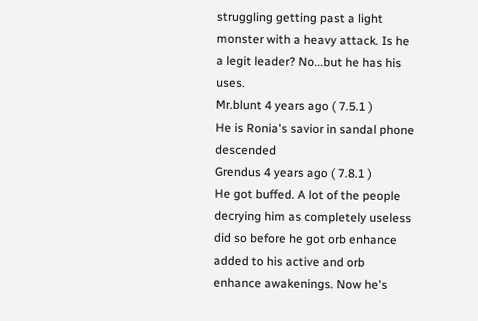struggling getting past a light monster with a heavy attack. Is he a legit leader? No...but he has his uses.
Mr.blunt 4 years ago ( 7.5.1 )
He is Ronia's savior in sandal phone descended
Grendus 4 years ago ( 7.8.1 )
He got buffed. A lot of the people decrying him as completely useless did so before he got orb enhance added to his active and orb enhance awakenings. Now he's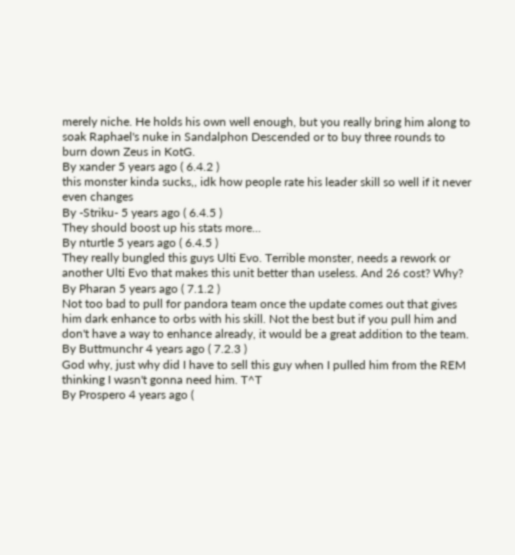merely niche. He holds his own well enough, but you really bring him along to soak Raphael's nuke in Sandalphon Descended or to buy three rounds to burn down Zeus in KotG.
By xander 5 years ago ( 6.4.2 )
this monster kinda sucks,, idk how people rate his leader skill so well if it never even changes
By -Striku- 5 years ago ( 6.4.5 )
They should boost up his stats more...
By nturtle 5 years ago ( 6.4.5 )
They really bungled this guys Ulti Evo. Terrible monster, needs a rework or another Ulti Evo that makes this unit better than useless. And 26 cost? Why?
By Pharan 5 years ago ( 7.1.2 )
Not too bad to pull for pandora team once the update comes out that gives him dark enhance to orbs with his skill. Not the best but if you pull him and don't have a way to enhance already, it would be a great addition to the team.
By Buttmunchr 4 years ago ( 7.2.3 )
God why, just why did I have to sell this guy when I pulled him from the REM thinking I wasn't gonna need him. T^T
By Prospero 4 years ago (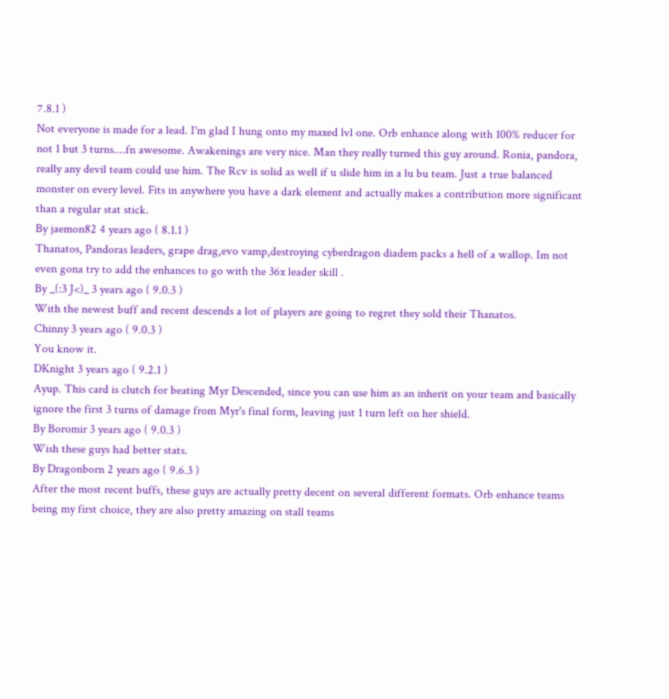7.8.1 )
Not everyone is made for a lead. I'm glad I hung onto my maxed lvl one. Orb enhance along with 100% reducer for not 1 but 3 turns....fn awesome. Awakenings are very nice. Man they really turned this guy around. Ronia, pandora, really any devil team could use him. The Rcv is solid as well if u slide him in a lu bu team. Just a true balanced monster on every level. Fits in anywhere you have a dark element and actually makes a contribution more significant than a regular stat stick.
By jaemon82 4 years ago ( 8.1.1 )
Thanatos, Pandoras leaders, grape drag,evo vamp,destroying cyberdragon diadem packs a hell of a wallop. Im not even gona try to add the enhances to go with the 36x leader skill .
By _(:3 J<)_ 3 years ago ( 9.0.3 )
With the newest buff and recent descends a lot of players are going to regret they sold their Thanatos.
Chinny 3 years ago ( 9.0.3 )
You know it.
DKnight 3 years ago ( 9.2.1 )
Ayup. This card is clutch for beating Myr Descended, since you can use him as an inherit on your team and basically ignore the first 3 turns of damage from Myr's final form, leaving just 1 turn left on her shield.
By Boromir 3 years ago ( 9.0.3 )
Wish these guys had better stats.
By Dragonborn 2 years ago ( 9.6.3 )
After the most recent buffs, these guys are actually pretty decent on several different formats. Orb enhance teams being my first choice, they are also pretty amazing on stall teams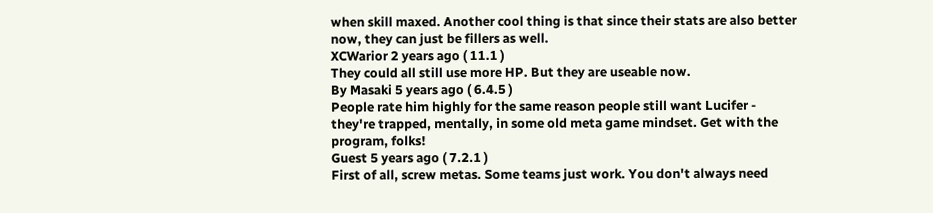when skill maxed. Another cool thing is that since their stats are also better now, they can just be fillers as well.
XCWarior 2 years ago ( 11.1 )
They could all still use more HP. But they are useable now.
By Masaki 5 years ago ( 6.4.5 )
People rate him highly for the same reason people still want Lucifer - they're trapped, mentally, in some old meta game mindset. Get with the program, folks!
Guest 5 years ago ( 7.2.1 )
First of all, screw metas. Some teams just work. You don't always need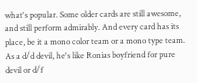what's popular. Some older cards are still awesome, and still perform admirably. And every card has its place, be it a mono color team or a mono type team. As a d/d devil, he's like Ronias boyfriend for pure devil or d/f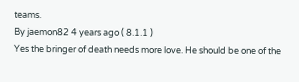teams.
By jaemon82 4 years ago ( 8.1.1 )
Yes the bringer of death needs more love. He should be one of the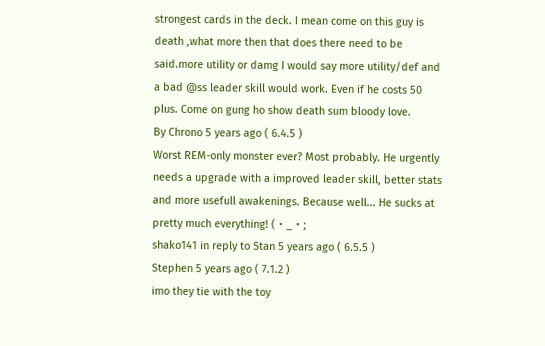strongest cards in the deck. I mean come on this guy is death ,what more then that does there need to be said.more utility or damg I would say more utility/def and a bad @ss leader skill would work. Even if he costs 50 plus. Come on gung ho show death sum bloody love.
By Chrono 5 years ago ( 6.4.5 )
Worst REM-only monster ever? Most probably. He urgently needs a upgrade with a improved leader skill, better stats and more usefull awakenings. Because well... He sucks at pretty much everything! (・_・;
shako141 in reply to Stan 5 years ago ( 6.5.5 )
Stephen 5 years ago ( 7.1.2 )
imo they tie with the toy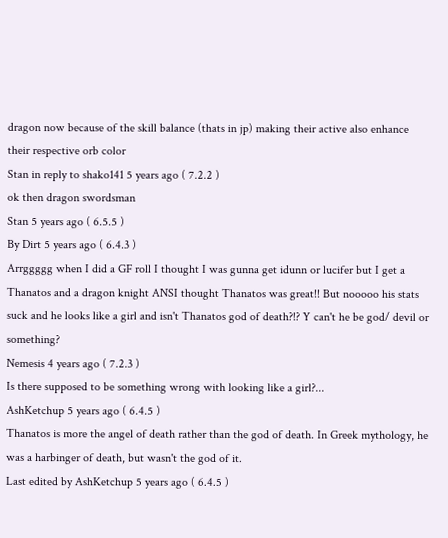dragon now because of the skill balance (thats in jp) making their active also enhance their respective orb color
Stan in reply to shako141 5 years ago ( 7.2.2 )
ok then dragon swordsman
Stan 5 years ago ( 6.5.5 )
By Dirt 5 years ago ( 6.4.3 )
Arrggggg when I did a GF roll I thought I was gunna get idunn or lucifer but I get a Thanatos and a dragon knight ANSI thought Thanatos was great!! But nooooo his stats suck and he looks like a girl and isn't Thanatos god of death?!? Y can't he be god/ devil or something?
Nemesis 4 years ago ( 7.2.3 )
Is there supposed to be something wrong with looking like a girl?...
AshKetchup 5 years ago ( 6.4.5 )
Thanatos is more the angel of death rather than the god of death. In Greek mythology, he was a harbinger of death, but wasn't the god of it.
Last edited by AshKetchup 5 years ago ( 6.4.5 )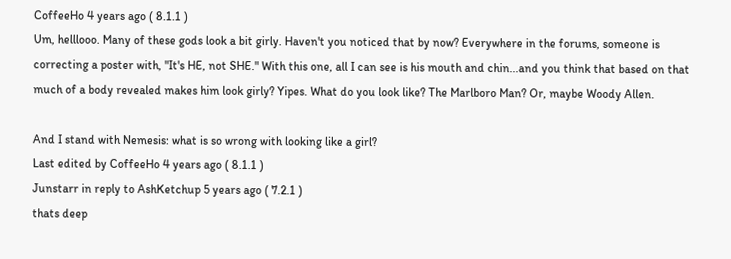CoffeeHo 4 years ago ( 8.1.1 )
Um, helllooo. Many of these gods look a bit girly. Haven't you noticed that by now? Everywhere in the forums, someone is correcting a poster with, "It's HE, not SHE." With this one, all I can see is his mouth and chin...and you think that based on that much of a body revealed makes him look girly? Yipes. What do you look like? The Marlboro Man? Or, maybe Woody Allen.

And I stand with Nemesis: what is so wrong with looking like a girl?
Last edited by CoffeeHo 4 years ago ( 8.1.1 )
Junstarr in reply to AshKetchup 5 years ago ( 7.2.1 )
thats deep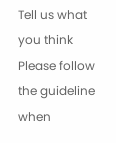Tell us what you think
Please follow the guideline when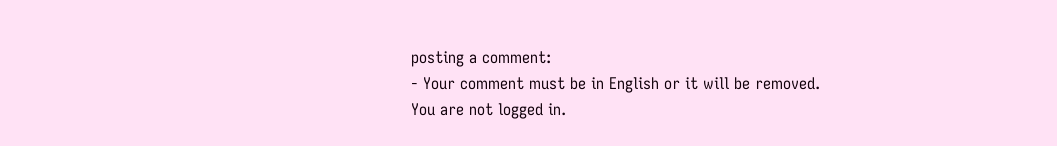posting a comment:
- Your comment must be in English or it will be removed.
You are not logged in.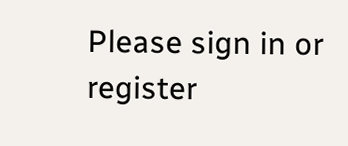Please sign in or register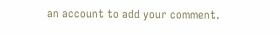an account to add your comment.